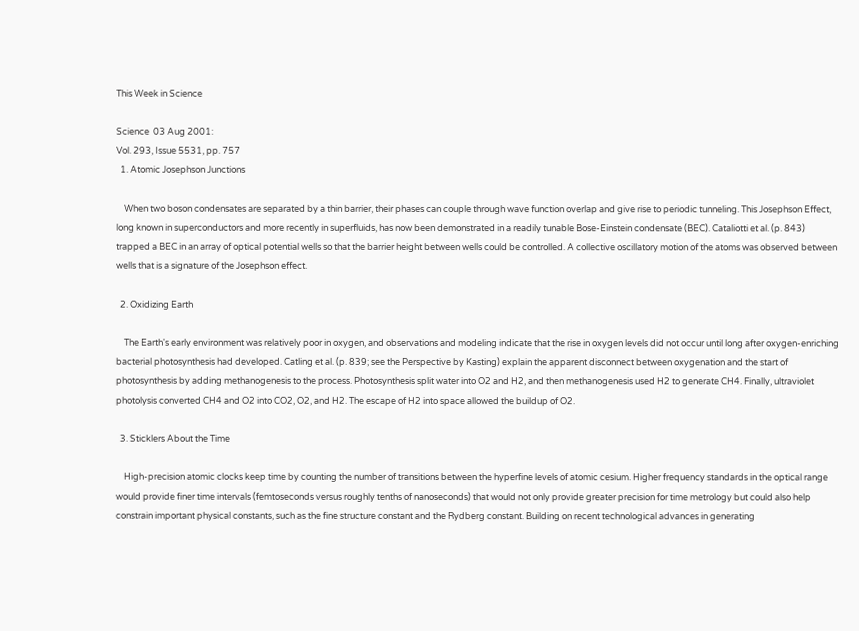This Week in Science

Science  03 Aug 2001:
Vol. 293, Issue 5531, pp. 757
  1. Atomic Josephson Junctions

    When two boson condensates are separated by a thin barrier, their phases can couple through wave function overlap and give rise to periodic tunneling. This Josephson Effect, long known in superconductors and more recently in superfluids, has now been demonstrated in a readily tunable Bose-Einstein condensate (BEC). Cataliotti et al. (p. 843) trapped a BEC in an array of optical potential wells so that the barrier height between wells could be controlled. A collective oscillatory motion of the atoms was observed between wells that is a signature of the Josephson effect.

  2. Oxidizing Earth

    The Earth's early environment was relatively poor in oxygen, and observations and modeling indicate that the rise in oxygen levels did not occur until long after oxygen-enriching bacterial photosynthesis had developed. Catling et al. (p. 839; see the Perspective by Kasting) explain the apparent disconnect between oxygenation and the start of photosynthesis by adding methanogenesis to the process. Photosynthesis split water into O2 and H2, and then methanogenesis used H2 to generate CH4. Finally, ultraviolet photolysis converted CH4 and O2 into CO2, O2, and H2. The escape of H2 into space allowed the buildup of O2.

  3. Sticklers About the Time

    High-precision atomic clocks keep time by counting the number of transitions between the hyperfine levels of atomic cesium. Higher frequency standards in the optical range would provide finer time intervals (femtoseconds versus roughly tenths of nanoseconds) that would not only provide greater precision for time metrology but could also help constrain important physical constants, such as the fine structure constant and the Rydberg constant. Building on recent technological advances in generating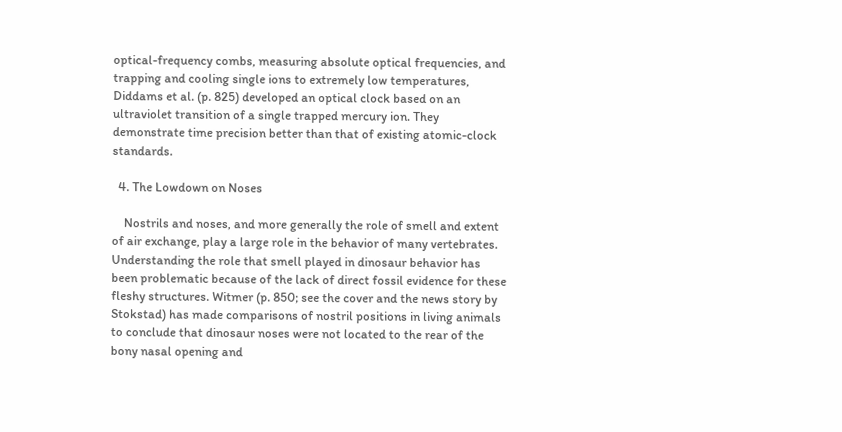optical-frequency combs, measuring absolute optical frequencies, and trapping and cooling single ions to extremely low temperatures, Diddams et al. (p. 825) developed an optical clock based on an ultraviolet transition of a single trapped mercury ion. They demonstrate time precision better than that of existing atomic-clock standards.

  4. The Lowdown on Noses

    Nostrils and noses, and more generally the role of smell and extent of air exchange, play a large role in the behavior of many vertebrates. Understanding the role that smell played in dinosaur behavior has been problematic because of the lack of direct fossil evidence for these fleshy structures. Witmer (p. 850; see the cover and the news story by Stokstad) has made comparisons of nostril positions in living animals to conclude that dinosaur noses were not located to the rear of the bony nasal opening and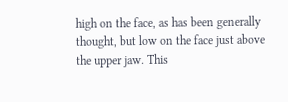high on the face, as has been generally thought, but low on the face just above the upper jaw. This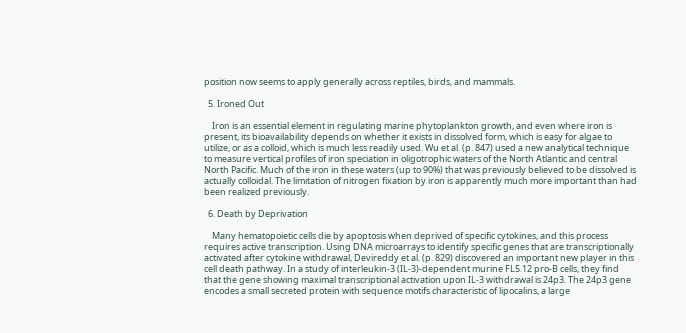position now seems to apply generally across reptiles, birds, and mammals.

  5. Ironed Out

    Iron is an essential element in regulating marine phytoplankton growth, and even where iron is present, its bioavailability depends on whether it exists in dissolved form, which is easy for algae to utilize, or as a colloid, which is much less readily used. Wu et al. (p. 847) used a new analytical technique to measure vertical profiles of iron speciation in oligotrophic waters of the North Atlantic and central North Pacific. Much of the iron in these waters (up to 90%) that was previously believed to be dissolved is actually colloidal. The limitation of nitrogen fixation by iron is apparently much more important than had been realized previously.

  6. Death by Deprivation

    Many hematopoietic cells die by apoptosis when deprived of specific cytokines, and this process requires active transcription. Using DNA microarrays to identify specific genes that are transcriptionally activated after cytokine withdrawal, Devireddy et al. (p. 829) discovered an important new player in this cell death pathway. In a study of interleukin-3 (IL-3)-dependent murine FL5.12 pro-B cells, they find that the gene showing maximal transcriptional activation upon IL-3 withdrawal is 24p3. The 24p3 gene encodes a small secreted protein with sequence motifs characteristic of lipocalins, a large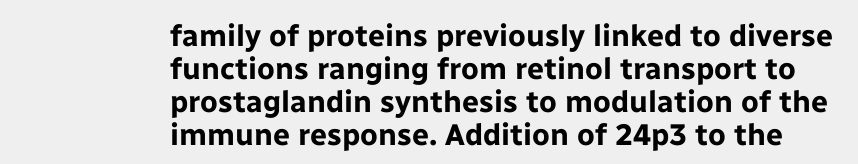family of proteins previously linked to diverse functions ranging from retinol transport to prostaglandin synthesis to modulation of the immune response. Addition of 24p3 to the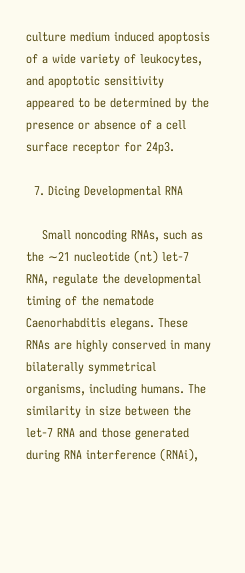culture medium induced apoptosis of a wide variety of leukocytes, and apoptotic sensitivity appeared to be determined by the presence or absence of a cell surface receptor for 24p3.

  7. Dicing Developmental RNA

    Small noncoding RNAs, such as the ∼21 nucleotide (nt) let-7 RNA, regulate the developmental timing of the nematode Caenorhabditis elegans. These RNAs are highly conserved in many bilaterally symmetrical organisms, including humans. The similarity in size between the let-7 RNA and those generated during RNA interference (RNAi),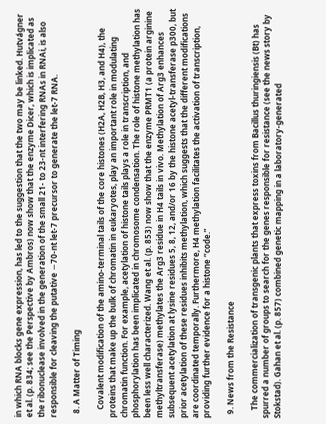in which RNA blocks gene expression, has led to the suggestion that the two may be linked. Hutvágner et al. (p. 834; see the Perspective by Ambros) now show that the enzyme Dicer, which is implicated as the ribonuclease involved in the generation of the small 21- to 23-nt interfering RNAs in RNAi, is also responsible for cleaving the putative ∼70-nt let-7 precursor to generate the let-7 RNA.

  8. A Matter of Timing

    Covalent modification of the amino-terminal tails of the core histones (H2A, H2B, H3, and H4), the proteins that make up the bulk of chromatin in eukaryotes, play an important role in modulating chromatin function. For example, acetylation of histone tails plays a role in transcription, and phosphorylation has been implicated in chromosome condensation. The role of histone methylation has been less well characterized. Wang et al. (p. 853) now show that the enzyme PRMT1 (a protein arginine methyltransferase) methylates the Arg3 residue in H4 tails in vivo. Methylation of Arg3 enhances subsequent acetylation at lysine residues 5, 8, 12, and/or 16 by the histone acetyl-transferase p300, but prior acetylation of these residues inhibits methylation, which suggests that the different modifications are coordinated temporally. Furthermore, H4 methylation facilitates the activation of transcription, providing further evidence for a histone “code.”

  9. News from the Resistance

    The commercialization of transgenic plants that express toxins from Bacillus thuringiensis (Bt) has spurred a number of groups to search for the genes responsible for resistance (see the news story by Stokstad). Gahan et al. (p. 857) combined genetic mapping in a laboratory-generated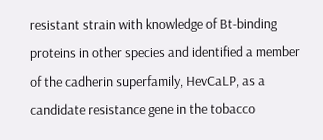resistant strain with knowledge of Bt-binding proteins in other species and identified a member of the cadherin superfamily, HevCaLP, as a candidate resistance gene in the tobacco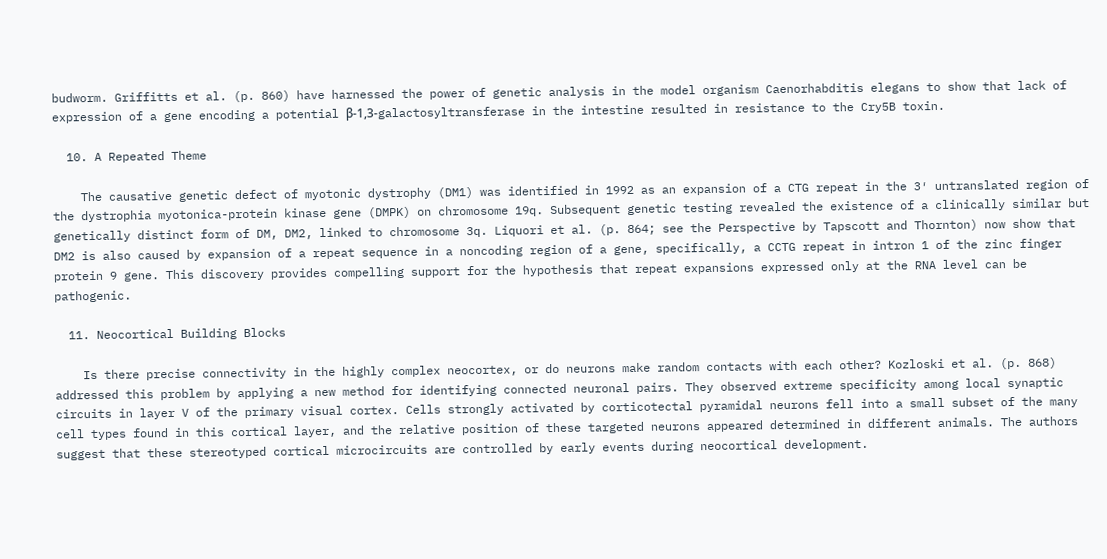budworm. Griffitts et al. (p. 860) have harnessed the power of genetic analysis in the model organism Caenorhabditis elegans to show that lack of expression of a gene encoding a potential β-1,3-galactosyltransferase in the intestine resulted in resistance to the Cry5B toxin.

  10. A Repeated Theme

    The causative genetic defect of myotonic dystrophy (DM1) was identified in 1992 as an expansion of a CTG repeat in the 3′ untranslated region of the dystrophia myotonica-protein kinase gene (DMPK) on chromosome 19q. Subsequent genetic testing revealed the existence of a clinically similar but genetically distinct form of DM, DM2, linked to chromosome 3q. Liquori et al. (p. 864; see the Perspective by Tapscott and Thornton) now show that DM2 is also caused by expansion of a repeat sequence in a noncoding region of a gene, specifically, a CCTG repeat in intron 1 of the zinc finger protein 9 gene. This discovery provides compelling support for the hypothesis that repeat expansions expressed only at the RNA level can be pathogenic.

  11. Neocortical Building Blocks

    Is there precise connectivity in the highly complex neocortex, or do neurons make random contacts with each other? Kozloski et al. (p. 868) addressed this problem by applying a new method for identifying connected neuronal pairs. They observed extreme specificity among local synaptic circuits in layer V of the primary visual cortex. Cells strongly activated by corticotectal pyramidal neurons fell into a small subset of the many cell types found in this cortical layer, and the relative position of these targeted neurons appeared determined in different animals. The authors suggest that these stereotyped cortical microcircuits are controlled by early events during neocortical development.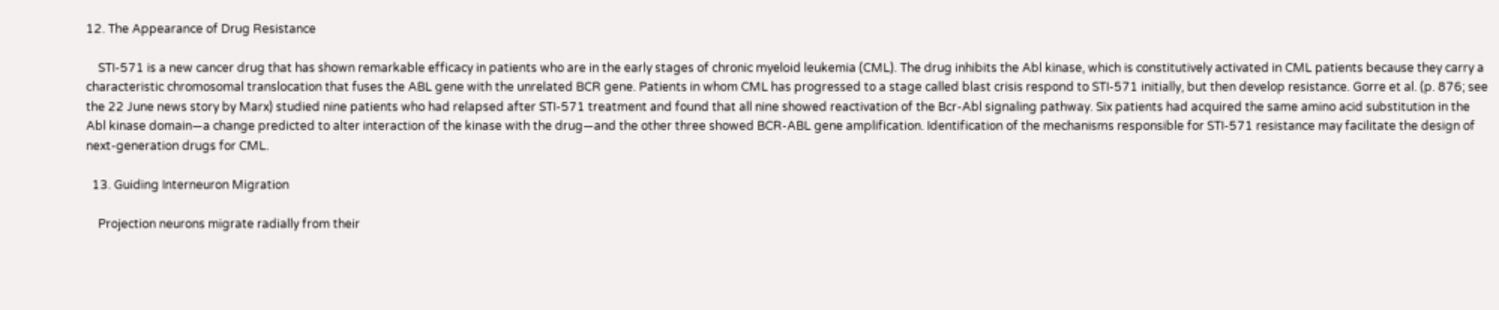12. The Appearance of Drug Resistance

    STI-571 is a new cancer drug that has shown remarkable efficacy in patients who are in the early stages of chronic myeloid leukemia (CML). The drug inhibits the Abl kinase, which is constitutively activated in CML patients because they carry a characteristic chromosomal translocation that fuses the ABL gene with the unrelated BCR gene. Patients in whom CML has progressed to a stage called blast crisis respond to STI-571 initially, but then develop resistance. Gorre et al. (p. 876; see the 22 June news story by Marx) studied nine patients who had relapsed after STI-571 treatment and found that all nine showed reactivation of the Bcr-Abl signaling pathway. Six patients had acquired the same amino acid substitution in the Abl kinase domain—a change predicted to alter interaction of the kinase with the drug—and the other three showed BCR-ABL gene amplification. Identification of the mechanisms responsible for STI-571 resistance may facilitate the design of next-generation drugs for CML.

  13. Guiding Interneuron Migration

    Projection neurons migrate radially from their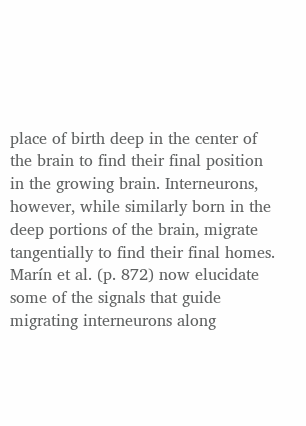place of birth deep in the center of the brain to find their final position in the growing brain. Interneurons, however, while similarly born in the deep portions of the brain, migrate tangentially to find their final homes. Marín et al. (p. 872) now elucidate some of the signals that guide migrating interneurons along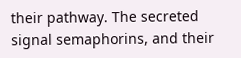their pathway. The secreted signal semaphorins, and their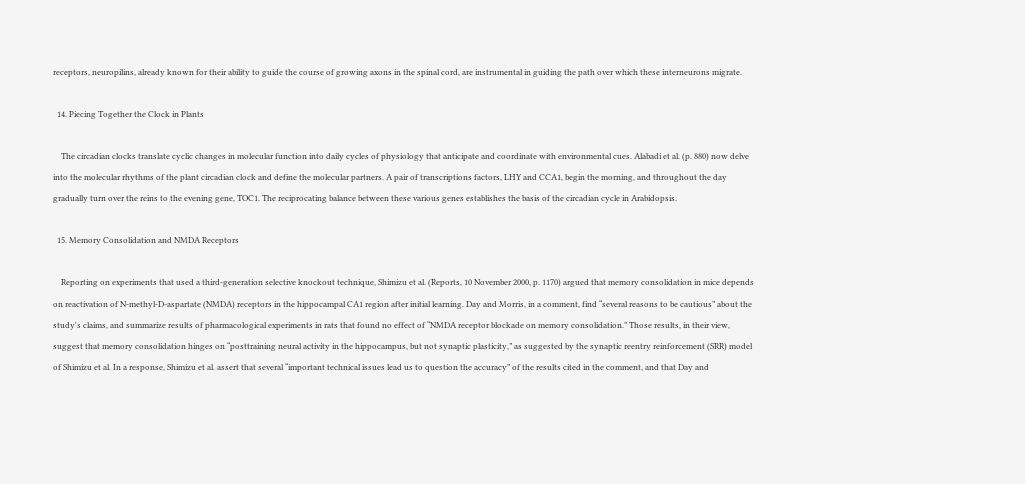receptors, neuropilins, already known for their ability to guide the course of growing axons in the spinal cord, are instrumental in guiding the path over which these interneurons migrate.

  14. Piecing Together the Clock in Plants

    The circadian clocks translate cyclic changes in molecular function into daily cycles of physiology that anticipate and coordinate with environmental cues. Alabadi et al. (p. 880) now delve into the molecular rhythms of the plant circadian clock and define the molecular partners. A pair of transcriptions factors, LHY and CCA1, begin the morning, and throughout the day gradually turn over the reins to the evening gene, TOC1. The reciprocating balance between these various genes establishes the basis of the circadian cycle in Arabidopsis.

  15. Memory Consolidation and NMDA Receptors

    Reporting on experiments that used a third-generation selective knockout technique, Shimizu et al. (Reports, 10 November 2000, p. 1170) argued that memory consolidation in mice depends on reactivation of N-methyl-D-aspartate (NMDA) receptors in the hippocampal CA1 region after initial learning. Day and Morris, in a comment, find “several reasons to be cautious” about the study's claims, and summarize results of pharmacological experiments in rats that found no effect of “NMDA receptor blockade on memory consolidation.” Those results, in their view, suggest that memory consolidation hinges on “posttraining neural activity in the hippocampus, but not synaptic plasticity,” as suggested by the synaptic reentry reinforcement (SRR) model of Shimizu et al. In a response, Shimizu et al. assert that several “important technical issues lead us to question the accuracy” of the results cited in the comment, and that Day and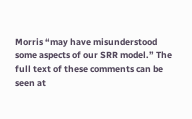Morris “may have misunderstood some aspects of our SRR model.” The full text of these comments can be seen at